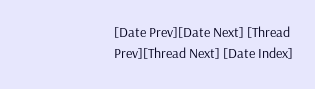[Date Prev][Date Next] [Thread Prev][Thread Next] [Date Index]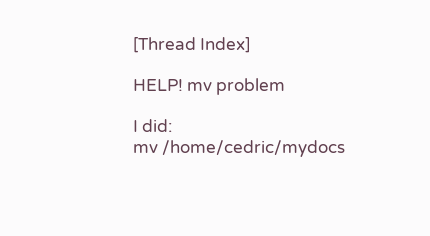[Thread Index]

HELP! mv problem

I did:
mv /home/cedric/mydocs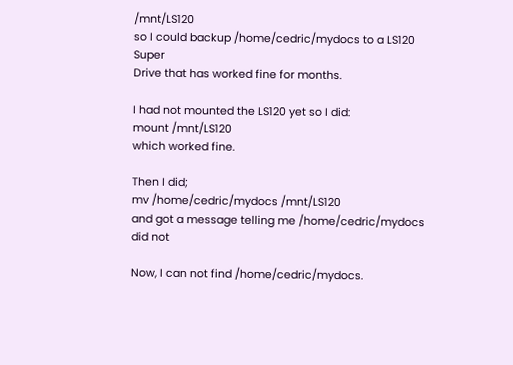/mnt/LS120
so I could backup /home/cedric/mydocs to a LS120 Super
Drive that has worked fine for months.

I had not mounted the LS120 yet so I did:
mount /mnt/LS120
which worked fine.

Then I did;
mv /home/cedric/mydocs /mnt/LS120
and got a message telling me /home/cedric/mydocs did not

Now, I can not find /home/cedric/mydocs.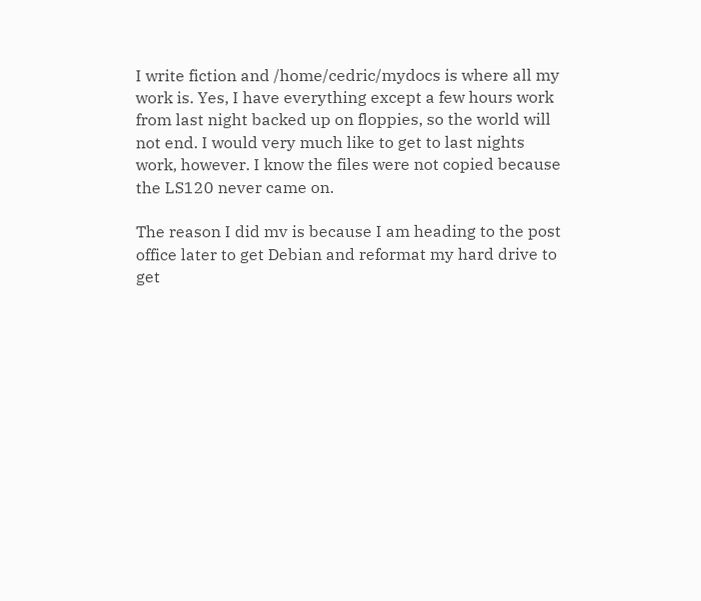I write fiction and /home/cedric/mydocs is where all my
work is. Yes, I have everything except a few hours work
from last night backed up on floppies, so the world will
not end. I would very much like to get to last nights
work, however. I know the files were not copied because
the LS120 never came on.

The reason I did mv is because I am heading to the post
office later to get Debian and reformat my hard drive to
get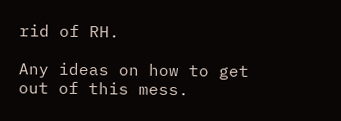rid of RH.

Any ideas on how to get out of this mess.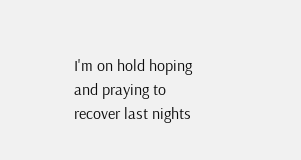I'm on hold hoping and praying to recover last nights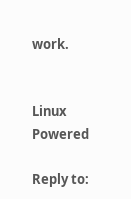work.


Linux Powered

Reply to: